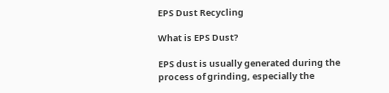EPS Dust Recycling

What is EPS Dust?

EPS dust is usually generated during the process of grinding, especially the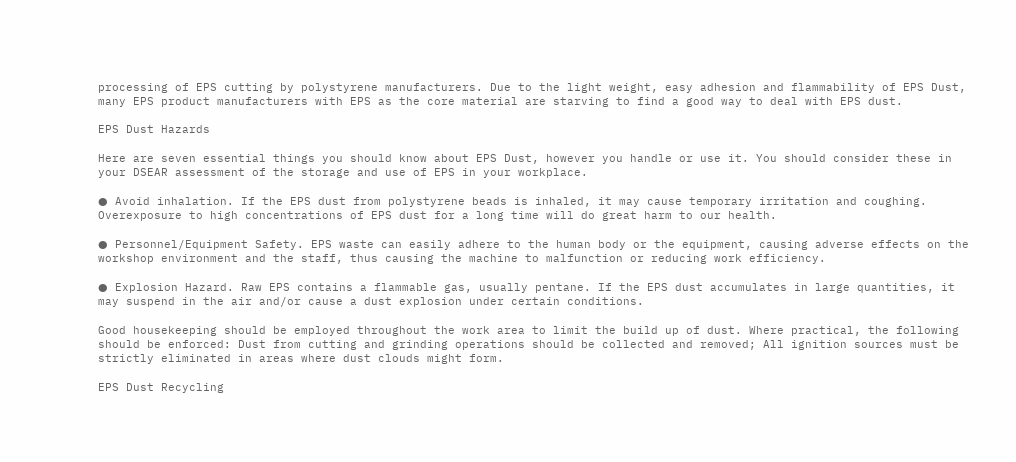processing of EPS cutting by polystyrene manufacturers. Due to the light weight, easy adhesion and flammability of EPS Dust, many EPS product manufacturers with EPS as the core material are starving to find a good way to deal with EPS dust.

EPS Dust Hazards

Here are seven essential things you should know about EPS Dust, however you handle or use it. You should consider these in your DSEAR assessment of the storage and use of EPS in your workplace.

● Avoid inhalation. If the EPS dust from polystyrene beads is inhaled, it may cause temporary irritation and coughing. Overexposure to high concentrations of EPS dust for a long time will do great harm to our health.

● Personnel/Equipment Safety. EPS waste can easily adhere to the human body or the equipment, causing adverse effects on the workshop environment and the staff, thus causing the machine to malfunction or reducing work efficiency.

● Explosion Hazard. Raw EPS contains a flammable gas, usually pentane. If the EPS dust accumulates in large quantities, it may suspend in the air and/or cause a dust explosion under certain conditions.

Good housekeeping should be employed throughout the work area to limit the build up of dust. Where practical, the following should be enforced: Dust from cutting and grinding operations should be collected and removed; All ignition sources must be strictly eliminated in areas where dust clouds might form.

EPS Dust Recycling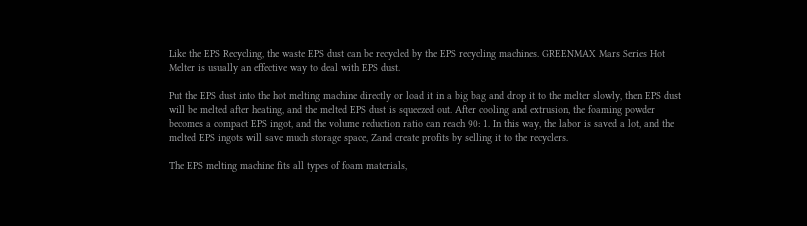Like the EPS Recycling, the waste EPS dust can be recycled by the EPS recycling machines. GREENMAX Mars Series Hot Melter is usually an effective way to deal with EPS dust.

Put the EPS dust into the hot melting machine directly or load it in a big bag and drop it to the melter slowly, then EPS dust will be melted after heating, and the melted EPS dust is squeezed out. After cooling and extrusion, the foaming powder becomes a compact EPS ingot, and the volume reduction ratio can reach 90: 1. In this way, the labor is saved a lot, and the melted EPS ingots will save much storage space, Zand create profits by selling it to the recyclers.

The EPS melting machine fits all types of foam materials,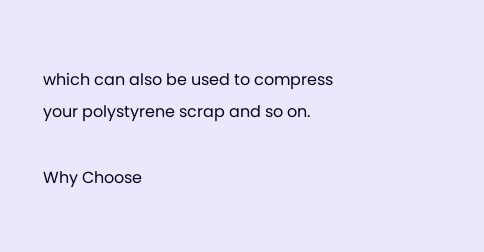which can also be used to compress your polystyrene scrap and so on.

Why Choose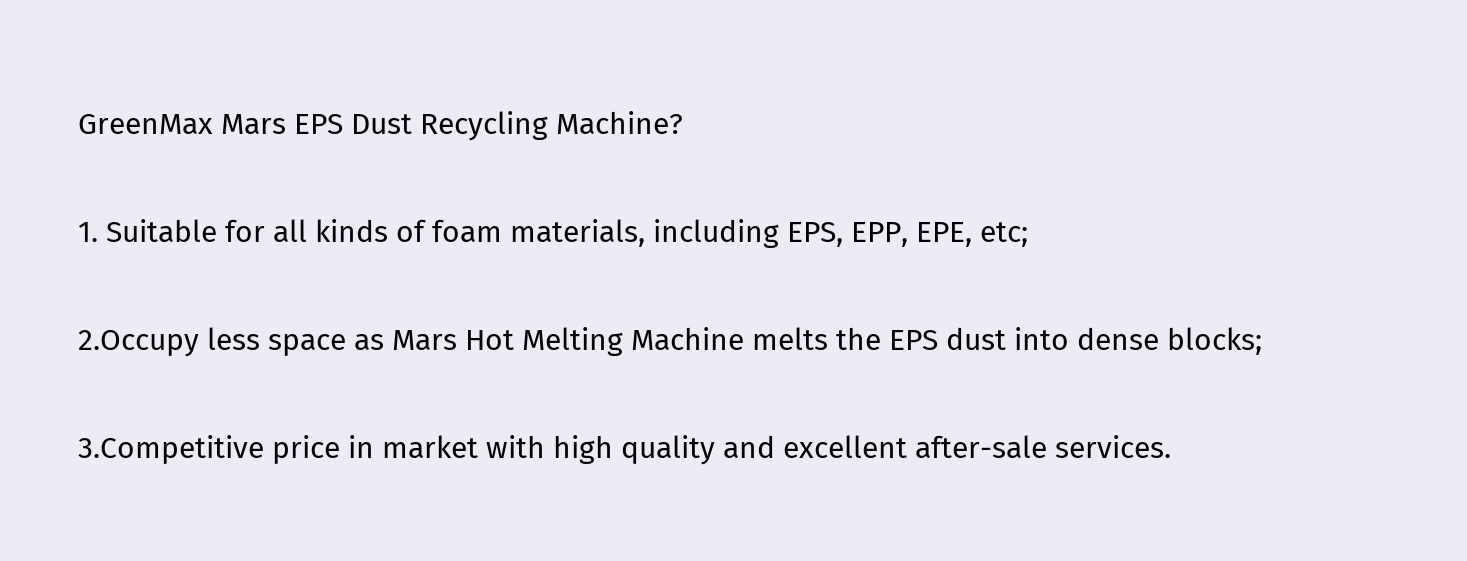GreenMax Mars EPS Dust Recycling Machine?

1. Suitable for all kinds of foam materials, including EPS, EPP, EPE, etc;

2.Occupy less space as Mars Hot Melting Machine melts the EPS dust into dense blocks;

3.Competitive price in market with high quality and excellent after-sale services.